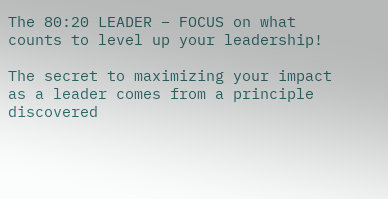The 80:20 LEADER – FOCUS on what counts to level up your leadership!

The secret to maximizing your impact as a leader comes from a principle discovered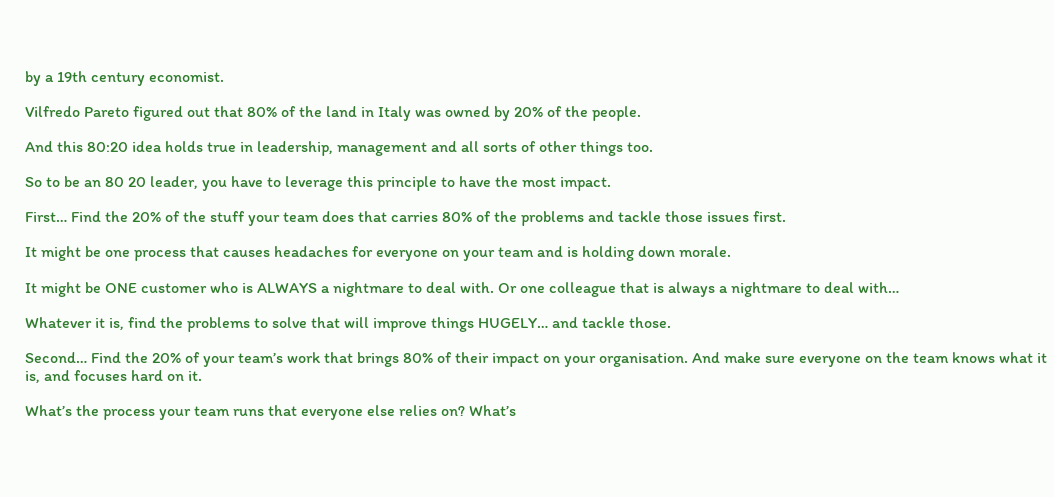by a 19th century economist.

Vilfredo Pareto figured out that 80% of the land in Italy was owned by 20% of the people.

And this 80:20 idea holds true in leadership, management and all sorts of other things too.

So to be an 80 20 leader, you have to leverage this principle to have the most impact.

First… Find the 20% of the stuff your team does that carries 80% of the problems and tackle those issues first.

It might be one process that causes headaches for everyone on your team and is holding down morale.

It might be ONE customer who is ALWAYS a nightmare to deal with. Or one colleague that is always a nightmare to deal with…

Whatever it is, find the problems to solve that will improve things HUGELY… and tackle those.

Second… Find the 20% of your team’s work that brings 80% of their impact on your organisation. And make sure everyone on the team knows what it is, and focuses hard on it.

What’s the process your team runs that everyone else relies on? What’s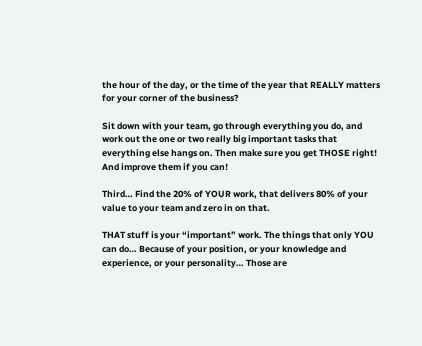the hour of the day, or the time of the year that REALLY matters for your corner of the business?

Sit down with your team, go through everything you do, and work out the one or two really big important tasks that everything else hangs on. Then make sure you get THOSE right! And improve them if you can!

Third… Find the 20% of YOUR work, that delivers 80% of your value to your team and zero in on that.

THAT stuff is your “important” work. The things that only YOU can do… Because of your position, or your knowledge and experience, or your personality… Those are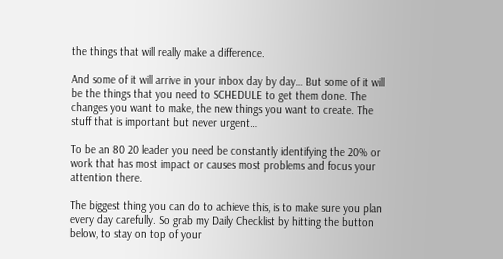the things that will really make a difference.

And some of it will arrive in your inbox day by day… But some of it will be the things that you need to SCHEDULE to get them done. The changes you want to make, the new things you want to create. The stuff that is important but never urgent…

To be an 80 20 leader you need be constantly identifying the 20% or work that has most impact or causes most problems and focus your attention there.

The biggest thing you can do to achieve this, is to make sure you plan every day carefully. So grab my Daily Checklist by hitting the button below, to stay on top of your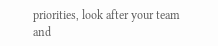priorities, look after your team and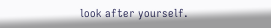look after yourself.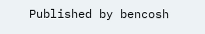Published by bencosh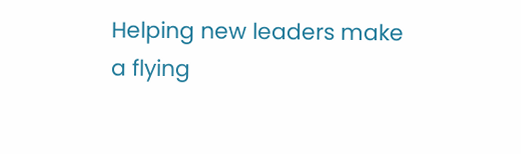Helping new leaders make a flying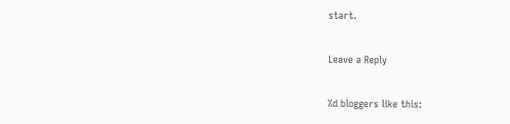start.

Leave a Reply

%d bloggers like this: